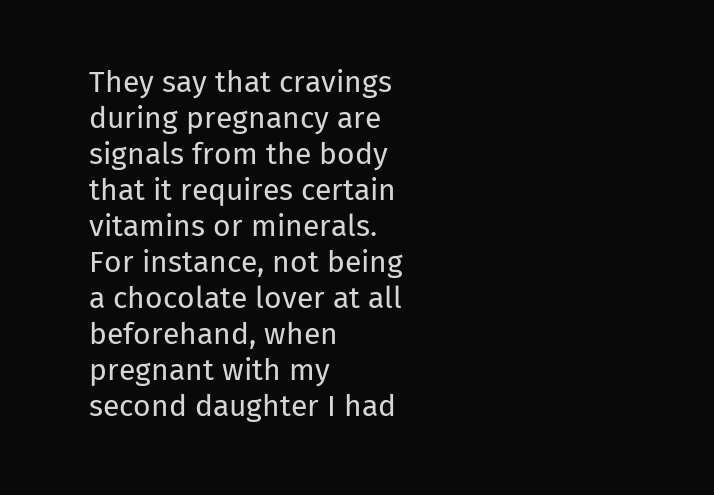They say that cravings during pregnancy are signals from the body that it requires certain vitamins or minerals. For instance, not being a chocolate lover at all beforehand, when pregnant with my second daughter I had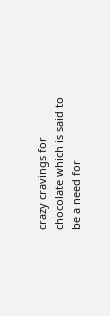crazy cravings for chocolate which is said to be a need for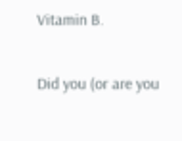Vitamin B.

Did you (or are you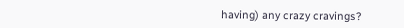having) any crazy cravings?